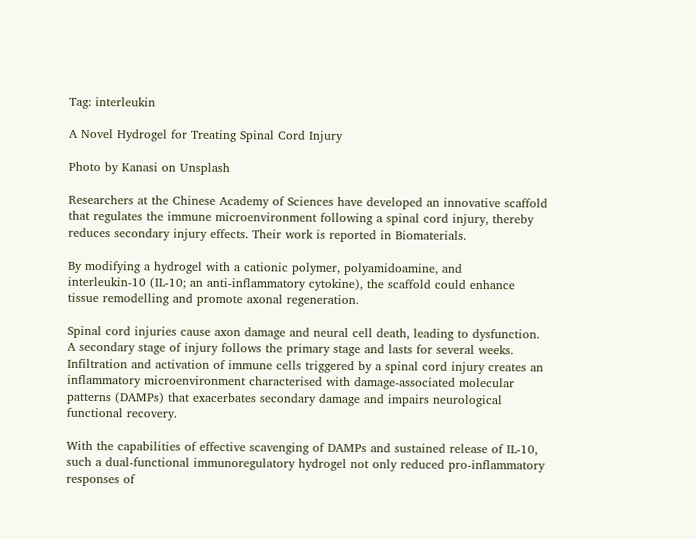Tag: interleukin

A Novel Hydrogel for Treating Spinal Cord Injury

Photo by Kanasi on Unsplash

Researchers at the Chinese Academy of Sciences have developed an innovative scaffold that regulates the immune microenvironment following a spinal cord injury, thereby reduces secondary injury effects. Their work is reported in Biomaterials.

By modifying a hydrogel with a cationic polymer, polyamidoamine, and  interleukin-10 (IL-10; an anti-inflammatory cytokine), the scaffold could enhance tissue remodelling and promote axonal regeneration.

Spinal cord injuries cause axon damage and neural cell death, leading to dysfunction. A secondary stage of injury follows the primary stage and lasts for several weeks. Infiltration and activation of immune cells triggered by a spinal cord injury creates an inflammatory microenvironment characterised with damage-associated molecular patterns (DAMPs) that exacerbates secondary damage and impairs neurological functional recovery.

With the capabilities of effective scavenging of DAMPs and sustained release of IL-10, such a dual-functional immunoregulatory hydrogel not only reduced pro-inflammatory responses of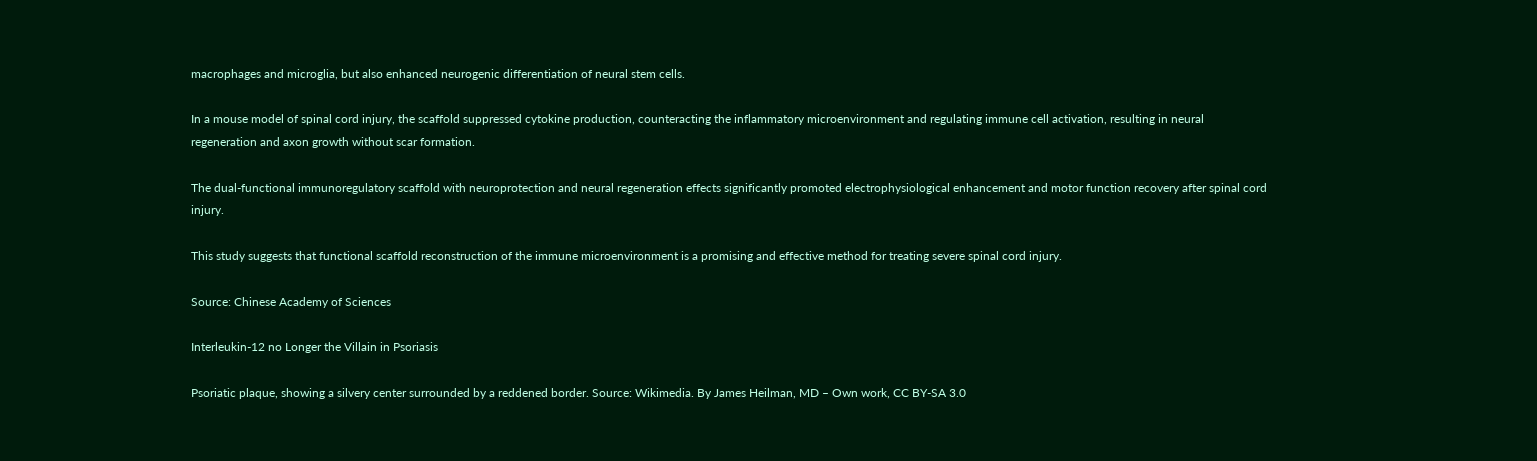macrophages and microglia, but also enhanced neurogenic differentiation of neural stem cells.

In a mouse model of spinal cord injury, the scaffold suppressed cytokine production, counteracting the inflammatory microenvironment and regulating immune cell activation, resulting in neural regeneration and axon growth without scar formation.

The dual-functional immunoregulatory scaffold with neuroprotection and neural regeneration effects significantly promoted electrophysiological enhancement and motor function recovery after spinal cord injury.

This study suggests that functional scaffold reconstruction of the immune microenvironment is a promising and effective method for treating severe spinal cord injury.

Source: Chinese Academy of Sciences

Interleukin-12 no Longer the Villain in Psoriasis

Psoriatic plaque, showing a silvery center surrounded by a reddened border. Source: Wikimedia. By James Heilman, MD – Own work, CC BY-SA 3.0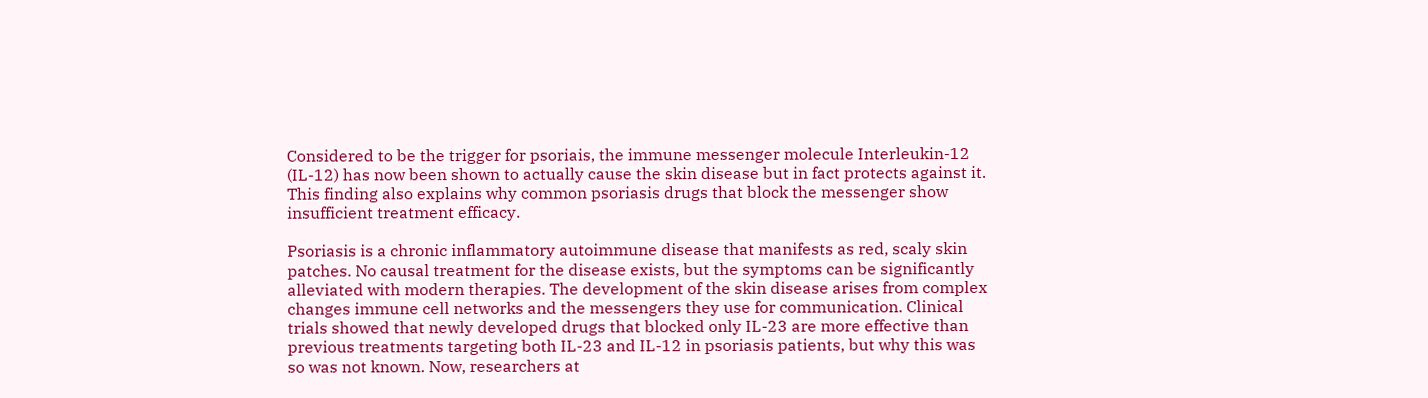Considered to be the trigger for psoriais, the immune messenger molecule Interleukin-12 (IL-12) has now been shown to actually cause the skin disease but in fact protects against it. This finding also explains why common psoriasis drugs that block the messenger show insufficient treatment efficacy.

Psoriasis is a chronic inflammatory autoimmune disease that manifests as red, scaly skin patches. No causal treatment for the disease exists, but the symptoms can be significantly alleviated with modern therapies. The development of the skin disease arises from complex changes immune cell networks and the messengers they use for communication. Clinical trials showed that newly developed drugs that blocked only IL-23 are more effective than previous treatments targeting both IL-23 and IL-12 in psoriasis patients, but why this was so was not known. Now, researchers at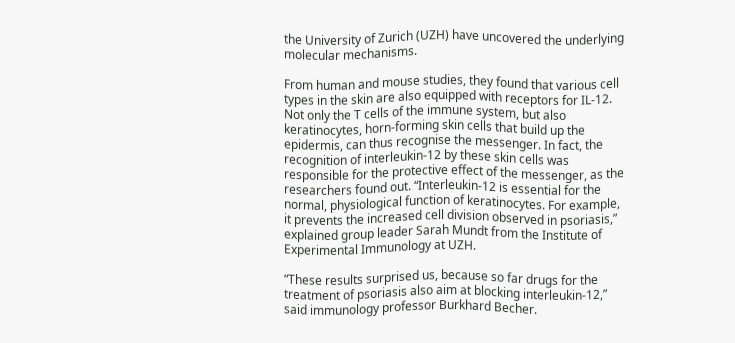the University of Zurich (UZH) have uncovered the underlying molecular mechanisms.

From human and mouse studies, they found that various cell types in the skin are also equipped with receptors for IL-12. Not only the T cells of the immune system, but also keratinocytes, horn-forming skin cells that build up the epidermis, can thus recognise the messenger. In fact, the recognition of interleukin-12 by these skin cells was responsible for the protective effect of the messenger, as the researchers found out. “Interleukin-12 is essential for the normal, physiological function of keratinocytes. For example, it prevents the increased cell division observed in psoriasis,” explained group leader Sarah Mundt from the Institute of Experimental Immunology at UZH.

“These results surprised us, because so far drugs for the treatment of psoriasis also aim at blocking interleukin-12,” said immunology professor Burkhard Becher.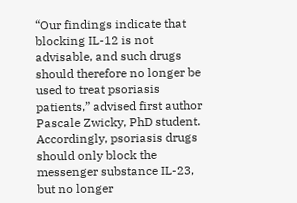“Our findings indicate that blocking IL-12 is not advisable, and such drugs should therefore no longer be used to treat psoriasis patients,” advised first author  Pascale Zwicky, PhD student. Accordingly, psoriasis drugs should only block the messenger substance IL-23, but no longer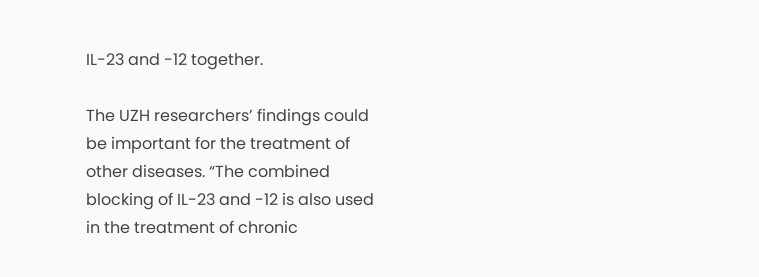IL-23 and -12 together.

The UZH researchers’ findings could be important for the treatment of other diseases. “The combined blocking of IL-23 and -12 is also used in the treatment of chronic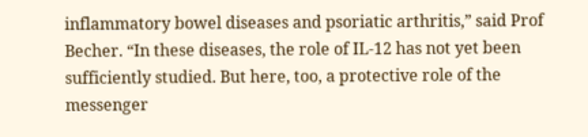inflammatory bowel diseases and psoriatic arthritis,” said Prof Becher. “In these diseases, the role of IL-12 has not yet been sufficiently studied. But here, too, a protective role of the messenger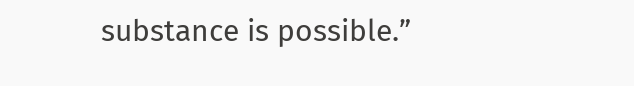substance is possible.”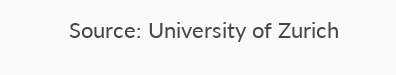Source: University of Zurich